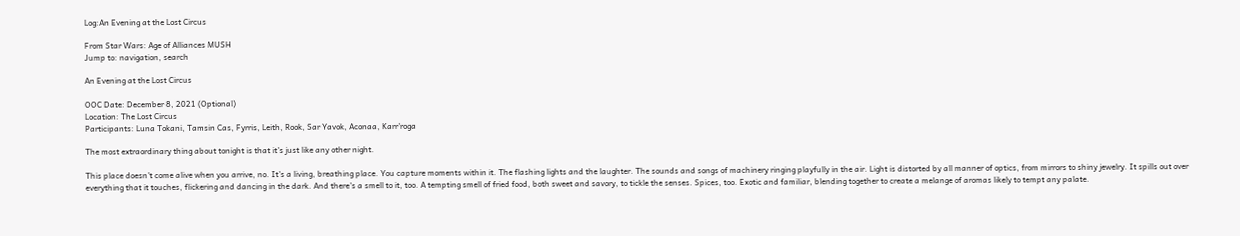Log:An Evening at the Lost Circus

From Star Wars: Age of Alliances MUSH
Jump to: navigation, search

An Evening at the Lost Circus

OOC Date: December 8, 2021 (Optional)
Location: The Lost Circus
Participants: Luna Tokani, Tamsin Cas, Fyrris, Leith, Rook, Sar Yavok, Aconaa, Karr'roga

The most extraordinary thing about tonight is that it's just like any other night.

This place doesn't come alive when you arrive, no. It's a living, breathing place. You capture moments within it. The flashing lights and the laughter. The sounds and songs of machinery ringing playfully in the air. Light is distorted by all manner of optics, from mirrors to shiny jewelry. It spills out over everything that it touches, flickering and dancing in the dark. And there's a smell to it, too. A tempting smell of fried food, both sweet and savory, to tickle the senses. Spices, too. Exotic and familiar, blending together to create a melange of aromas likely to tempt any palate.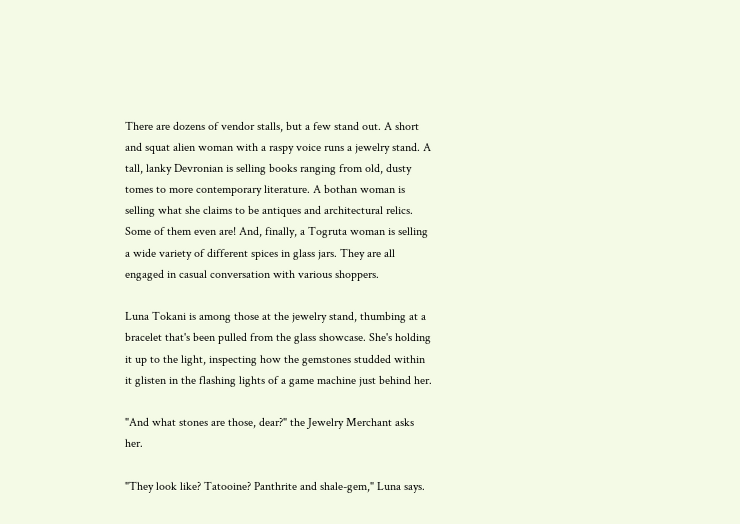There are dozens of vendor stalls, but a few stand out. A short and squat alien woman with a raspy voice runs a jewelry stand. A tall, lanky Devronian is selling books ranging from old, dusty tomes to more contemporary literature. A bothan woman is selling what she claims to be antiques and architectural relics. Some of them even are! And, finally, a Togruta woman is selling a wide variety of different spices in glass jars. They are all engaged in casual conversation with various shoppers.

Luna Tokani is among those at the jewelry stand, thumbing at a bracelet that's been pulled from the glass showcase. She's holding it up to the light, inspecting how the gemstones studded within it glisten in the flashing lights of a game machine just behind her.

"And what stones are those, dear?" the Jewelry Merchant asks her.

"They look like? Tatooine? Panthrite and shale-gem," Luna says.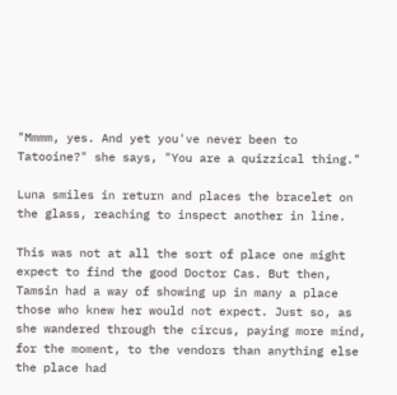"Mmmm, yes. And yet you've never been to Tatooine?" she says, "You are a quizzical thing."

Luna smiles in return and places the bracelet on the glass, reaching to inspect another in line.

This was not at all the sort of place one might expect to find the good Doctor Cas. But then, Tamsin had a way of showing up in many a place those who knew her would not expect. Just so, as she wandered through the circus, paying more mind, for the moment, to the vendors than anything else the place had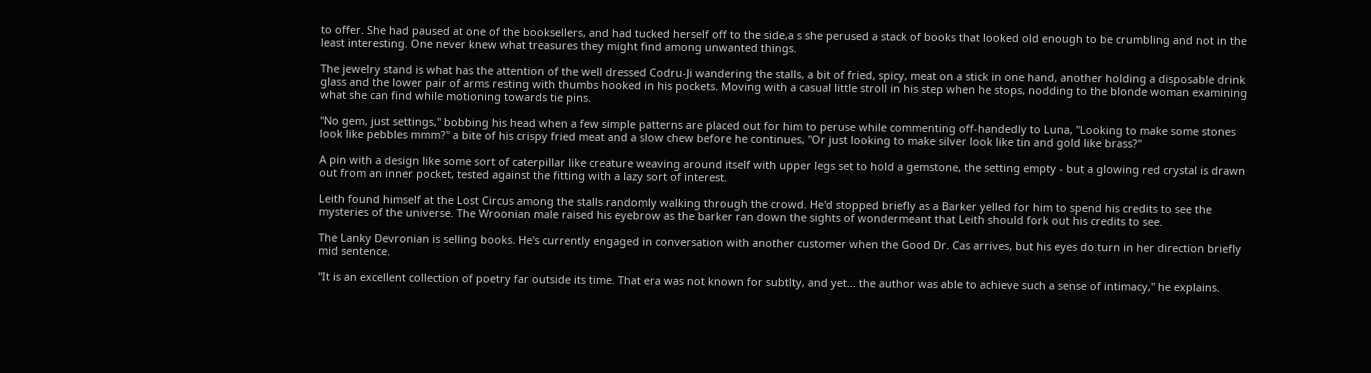to offer. She had paused at one of the booksellers, and had tucked herself off to the side,a s she perused a stack of books that looked old enough to be crumbling and not in the least interesting. One never knew what treasures they might find among unwanted things.

The jewelry stand is what has the attention of the well dressed Codru-Ji wandering the stalls, a bit of fried, spicy, meat on a stick in one hand, another holding a disposable drink glass and the lower pair of arms resting with thumbs hooked in his pockets. Moving with a casual little stroll in his step when he stops, nodding to the blonde woman examining what she can find while motioning towards tie pins.

"No gem, just settings," bobbing his head when a few simple patterns are placed out for him to peruse while commenting off-handedly to Luna, "Looking to make some stones look like pebbles mmm?" a bite of his crispy fried meat and a slow chew before he continues, "Or just looking to make silver look like tin and gold like brass?"

A pin with a design like some sort of caterpillar like creature weaving around itself with upper legs set to hold a gemstone, the setting empty - but a glowing red crystal is drawn out from an inner pocket, tested against the fitting with a lazy sort of interest.

Leith found himself at the Lost Circus among the stalls randomly walking through the crowd. He'd stopped briefly as a Barker yelled for him to spend his credits to see the mysteries of the universe. The Wroonian male raised his eyebrow as the barker ran down the sights of wondermeant that Leith should fork out his credits to see.

The Lanky Devronian is selling books. He's currently engaged in conversation with another customer when the Good Dr. Cas arrives, but his eyes do turn in her direction briefly mid sentence.

"It is an excellent collection of poetry far outside its time. That era was not known for subtlty, and yet... the author was able to achieve such a sense of intimacy," he explains.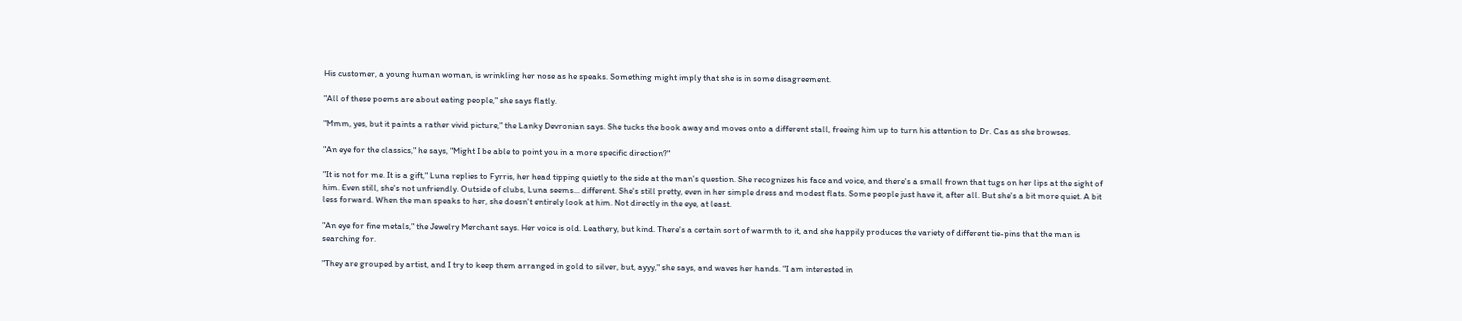His customer, a young human woman, is wrinkling her nose as he speaks. Something might imply that she is in some disagreement.

"All of these poems are about eating people," she says flatly.

"Mmm, yes, but it paints a rather vivid picture," the Lanky Devronian says. She tucks the book away and moves onto a different stall, freeing him up to turn his attention to Dr. Cas as she browses.

"An eye for the classics," he says, "Might I be able to point you in a more specific direction?"

"It is not for me. It is a gift," Luna replies to Fyrris, her head tipping quietly to the side at the man's question. She recognizes his face and voice, and there's a small frown that tugs on her lips at the sight of him. Even still, she's not unfriendly. Outside of clubs, Luna seems... different. She's still pretty, even in her simple dress and modest flats. Some people just have it, after all. But she's a bit more quiet. A bit less forward. When the man speaks to her, she doesn't entirely look at him. Not directly in the eye, at least.

"An eye for fine metals," the Jewelry Merchant says. Her voice is old. Leathery, but kind. There's a certain sort of warmth to it, and she happily produces the variety of different tie-pins that the man is searching for.

"They are grouped by artist, and I try to keep them arranged in gold to silver, but, ayyy," she says, and waves her hands. "I am interested in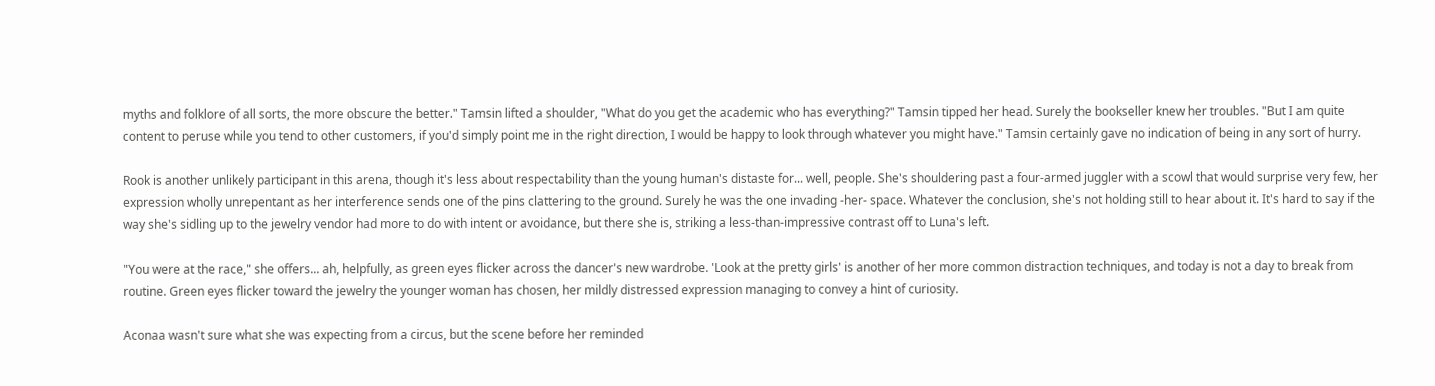myths and folklore of all sorts, the more obscure the better." Tamsin lifted a shoulder, "What do you get the academic who has everything?" Tamsin tipped her head. Surely the bookseller knew her troubles. "But I am quite content to peruse while you tend to other customers, if you'd simply point me in the right direction, I would be happy to look through whatever you might have." Tamsin certainly gave no indication of being in any sort of hurry.

Rook is another unlikely participant in this arena, though it's less about respectability than the young human's distaste for... well, people. She's shouldering past a four-armed juggler with a scowl that would surprise very few, her expression wholly unrepentant as her interference sends one of the pins clattering to the ground. Surely he was the one invading -her- space. Whatever the conclusion, she's not holding still to hear about it. It's hard to say if the way she's sidling up to the jewelry vendor had more to do with intent or avoidance, but there she is, striking a less-than-impressive contrast off to Luna's left.

"You were at the race," she offers... ah, helpfully, as green eyes flicker across the dancer's new wardrobe. 'Look at the pretty girls' is another of her more common distraction techniques, and today is not a day to break from routine. Green eyes flicker toward the jewelry the younger woman has chosen, her mildly distressed expression managing to convey a hint of curiosity.

Aconaa wasn't sure what she was expecting from a circus, but the scene before her reminded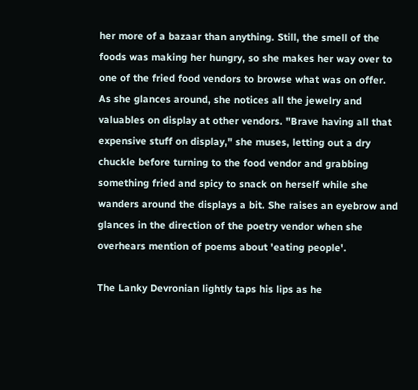her more of a bazaar than anything. Still, the smell of the foods was making her hungry, so she makes her way over to one of the fried food vendors to browse what was on offer. As she glances around, she notices all the jewelry and valuables on display at other vendors. "Brave having all that expensive stuff on display," she muses, letting out a dry chuckle before turning to the food vendor and grabbing something fried and spicy to snack on herself while she wanders around the displays a bit. She raises an eyebrow and glances in the direction of the poetry vendor when she overhears mention of poems about 'eating people'.

The Lanky Devronian lightly taps his lips as he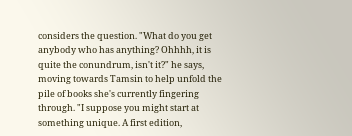considers the question. "What do you get anybody who has anything? Ohhhh, it is quite the conundrum, isn't it?" he says, moving towards Tamsin to help unfold the pile of books she's currently fingering through. "I suppose you might start at something unique. A first edition,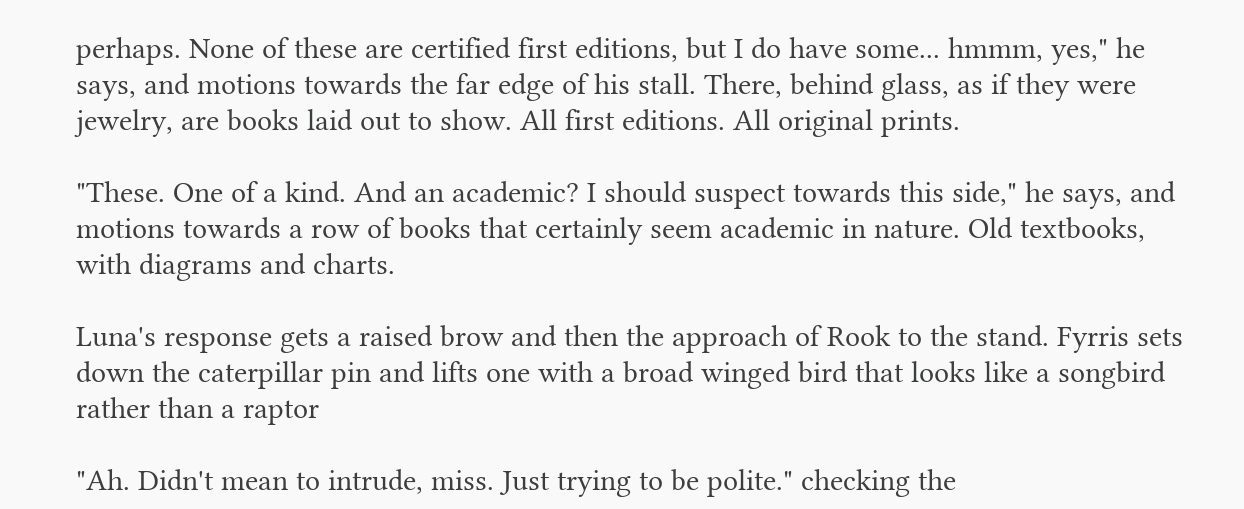perhaps. None of these are certified first editions, but I do have some... hmmm, yes," he says, and motions towards the far edge of his stall. There, behind glass, as if they were jewelry, are books laid out to show. All first editions. All original prints.

"These. One of a kind. And an academic? I should suspect towards this side," he says, and motions towards a row of books that certainly seem academic in nature. Old textbooks, with diagrams and charts.

Luna's response gets a raised brow and then the approach of Rook to the stand. Fyrris sets down the caterpillar pin and lifts one with a broad winged bird that looks like a songbird rather than a raptor

"Ah. Didn't mean to intrude, miss. Just trying to be polite." checking the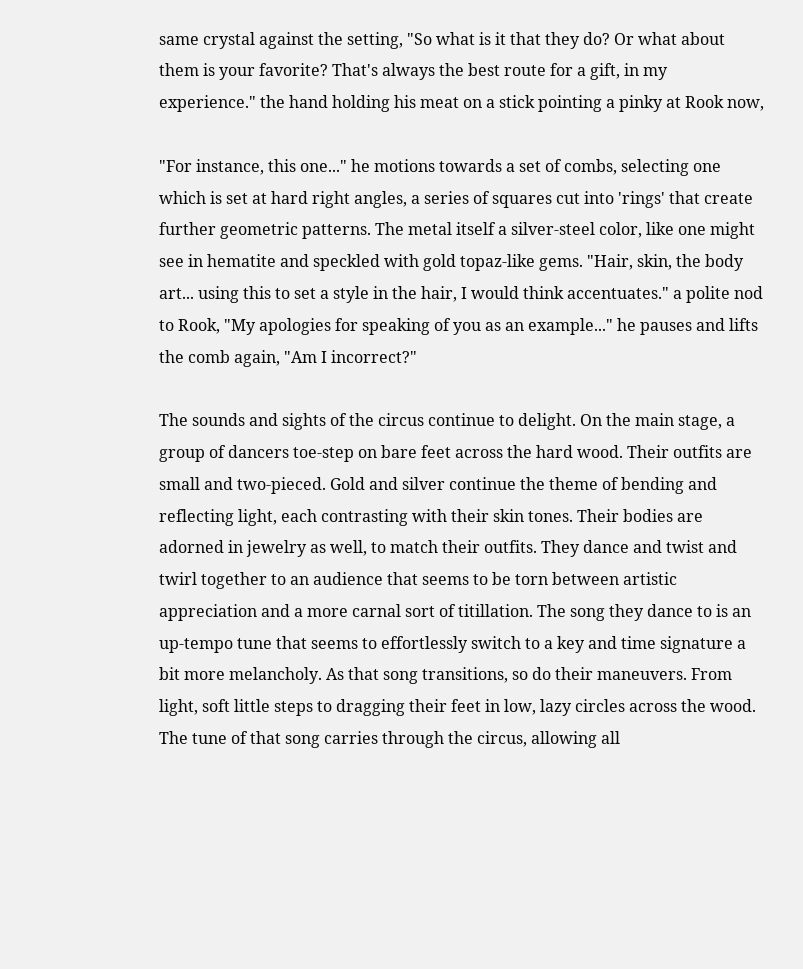same crystal against the setting, "So what is it that they do? Or what about them is your favorite? That's always the best route for a gift, in my experience." the hand holding his meat on a stick pointing a pinky at Rook now,

"For instance, this one..." he motions towards a set of combs, selecting one which is set at hard right angles, a series of squares cut into 'rings' that create further geometric patterns. The metal itself a silver-steel color, like one might see in hematite and speckled with gold topaz-like gems. "Hair, skin, the body art... using this to set a style in the hair, I would think accentuates." a polite nod to Rook, "My apologies for speaking of you as an example..." he pauses and lifts the comb again, "Am I incorrect?"

The sounds and sights of the circus continue to delight. On the main stage, a group of dancers toe-step on bare feet across the hard wood. Their outfits are small and two-pieced. Gold and silver continue the theme of bending and reflecting light, each contrasting with their skin tones. Their bodies are adorned in jewelry as well, to match their outfits. They dance and twist and twirl together to an audience that seems to be torn between artistic appreciation and a more carnal sort of titillation. The song they dance to is an up-tempo tune that seems to effortlessly switch to a key and time signature a bit more melancholy. As that song transitions, so do their maneuvers. From light, soft little steps to dragging their feet in low, lazy circles across the wood. The tune of that song carries through the circus, allowing all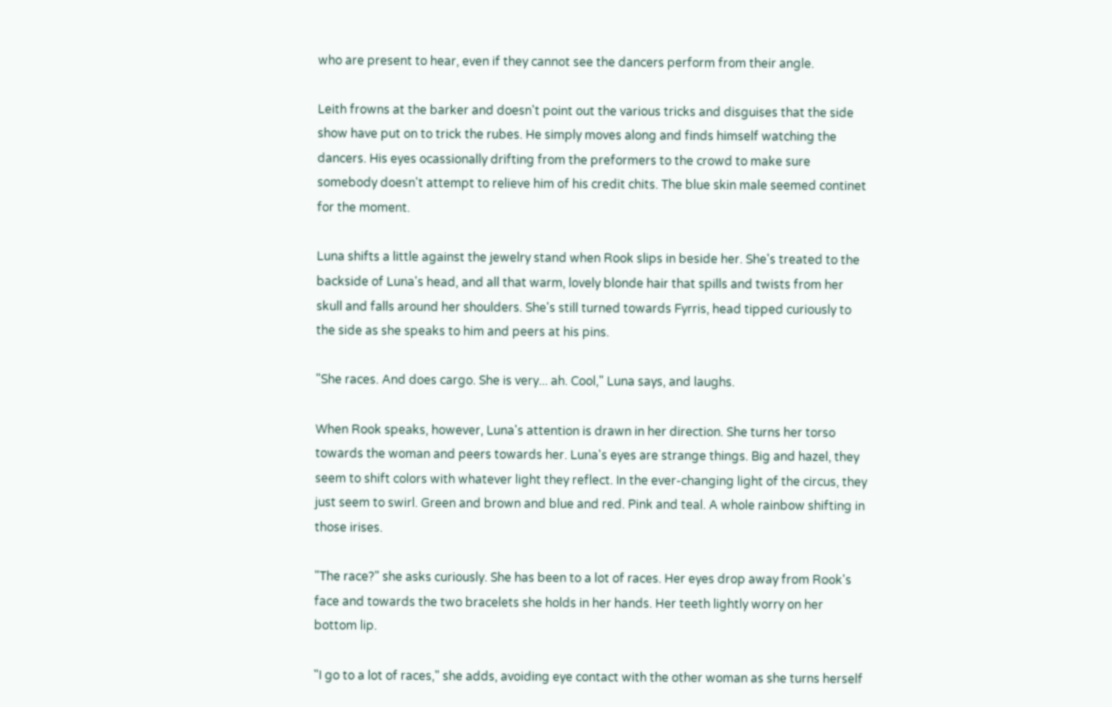who are present to hear, even if they cannot see the dancers perform from their angle.

Leith frowns at the barker and doesn't point out the various tricks and disguises that the side show have put on to trick the rubes. He simply moves along and finds himself watching the dancers. His eyes ocassionally drifting from the preformers to the crowd to make sure somebody doesn't attempt to relieve him of his credit chits. The blue skin male seemed continet for the moment.

Luna shifts a little against the jewelry stand when Rook slips in beside her. She's treated to the backside of Luna's head, and all that warm, lovely blonde hair that spills and twists from her skull and falls around her shoulders. She's still turned towards Fyrris, head tipped curiously to the side as she speaks to him and peers at his pins.

"She races. And does cargo. She is very... ah. Cool," Luna says, and laughs.

When Rook speaks, however, Luna's attention is drawn in her direction. She turns her torso towards the woman and peers towards her. Luna's eyes are strange things. Big and hazel, they seem to shift colors with whatever light they reflect. In the ever-changing light of the circus, they just seem to swirl. Green and brown and blue and red. Pink and teal. A whole rainbow shifting in those irises.

"The race?" she asks curiously. She has been to a lot of races. Her eyes drop away from Rook's face and towards the two bracelets she holds in her hands. Her teeth lightly worry on her bottom lip.

"I go to a lot of races," she adds, avoiding eye contact with the other woman as she turns herself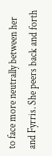to face more neutrally between her and Fyrris. She peers back and forth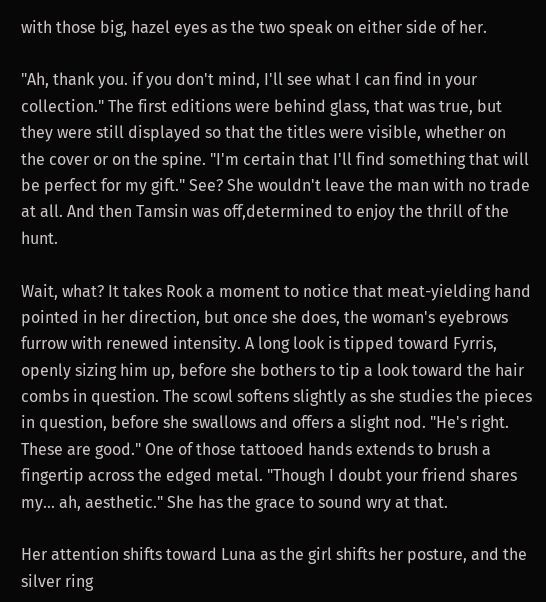with those big, hazel eyes as the two speak on either side of her.

"Ah, thank you. if you don't mind, I'll see what I can find in your collection." The first editions were behind glass, that was true, but they were still displayed so that the titles were visible, whether on the cover or on the spine. "I'm certain that I'll find something that will be perfect for my gift." See? She wouldn't leave the man with no trade at all. And then Tamsin was off,determined to enjoy the thrill of the hunt.

Wait, what? It takes Rook a moment to notice that meat-yielding hand pointed in her direction, but once she does, the woman's eyebrows furrow with renewed intensity. A long look is tipped toward Fyrris, openly sizing him up, before she bothers to tip a look toward the hair combs in question. The scowl softens slightly as she studies the pieces in question, before she swallows and offers a slight nod. "He's right. These are good." One of those tattooed hands extends to brush a fingertip across the edged metal. "Though I doubt your friend shares my... ah, aesthetic." She has the grace to sound wry at that.

Her attention shifts toward Luna as the girl shifts her posture, and the silver ring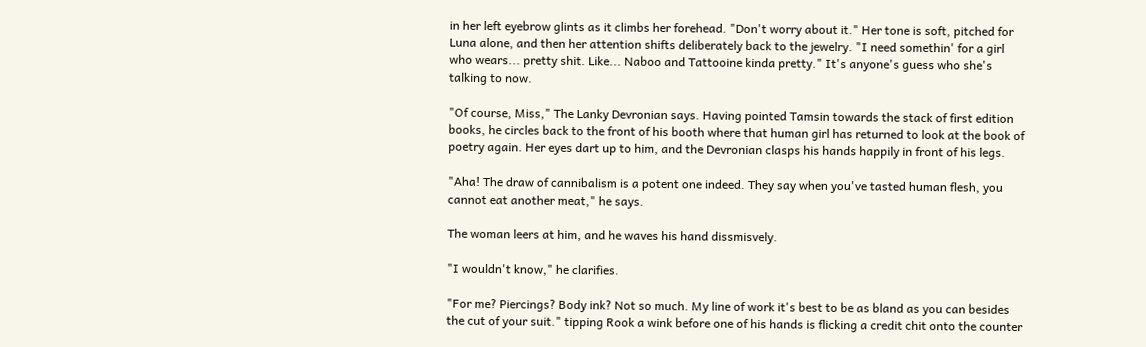in her left eyebrow glints as it climbs her forehead. "Don't worry about it." Her tone is soft, pitched for Luna alone, and then her attention shifts deliberately back to the jewelry. "I need somethin' for a girl who wears... pretty shit. Like... Naboo and Tattooine kinda pretty." It's anyone's guess who she's talking to now.

"Of course, Miss," The Lanky Devronian says. Having pointed Tamsin towards the stack of first edition books, he circles back to the front of his booth where that human girl has returned to look at the book of poetry again. Her eyes dart up to him, and the Devronian clasps his hands happily in front of his legs.

"Aha! The draw of cannibalism is a potent one indeed. They say when you've tasted human flesh, you cannot eat another meat," he says.

The woman leers at him, and he waves his hand dissmisvely.

"I wouldn't know," he clarifies.

"For me? Piercings? Body ink? Not so much. My line of work it's best to be as bland as you can besides the cut of your suit." tipping Rook a wink before one of his hands is flicking a credit chit onto the counter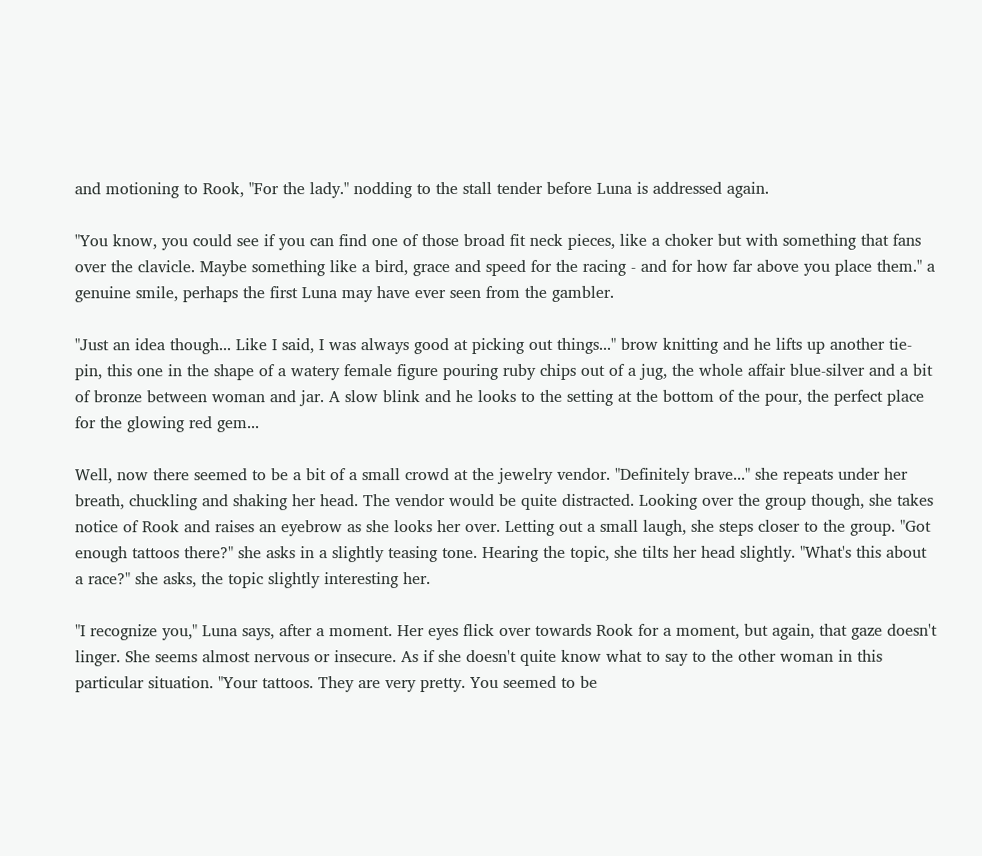and motioning to Rook, "For the lady." nodding to the stall tender before Luna is addressed again.

"You know, you could see if you can find one of those broad fit neck pieces, like a choker but with something that fans over the clavicle. Maybe something like a bird, grace and speed for the racing - and for how far above you place them." a genuine smile, perhaps the first Luna may have ever seen from the gambler.

"Just an idea though... Like I said, I was always good at picking out things..." brow knitting and he lifts up another tie-pin, this one in the shape of a watery female figure pouring ruby chips out of a jug, the whole affair blue-silver and a bit of bronze between woman and jar. A slow blink and he looks to the setting at the bottom of the pour, the perfect place for the glowing red gem...

Well, now there seemed to be a bit of a small crowd at the jewelry vendor. "Definitely brave..." she repeats under her breath, chuckling and shaking her head. The vendor would be quite distracted. Looking over the group though, she takes notice of Rook and raises an eyebrow as she looks her over. Letting out a small laugh, she steps closer to the group. "Got enough tattoos there?" she asks in a slightly teasing tone. Hearing the topic, she tilts her head slightly. "What's this about a race?" she asks, the topic slightly interesting her.

"I recognize you," Luna says, after a moment. Her eyes flick over towards Rook for a moment, but again, that gaze doesn't linger. She seems almost nervous or insecure. As if she doesn't quite know what to say to the other woman in this particular situation. "Your tattoos. They are very pretty. You seemed to be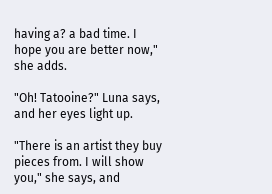having a? a bad time. I hope you are better now," she adds.

"Oh! Tatooine?" Luna says, and her eyes light up.

"There is an artist they buy pieces from. I will show you," she says, and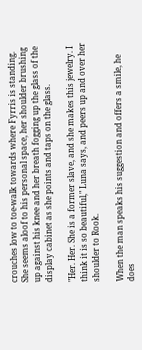crouches low to toe-walk towards where Fyrris is standing. She seems aloof to his personal space, her shoulder brushing up against his knee and her breath fogging up the glass of the display cabinet as she points and taps on the glass.

"Her. Her. She is a former slave, and she makes this jewelry. I think it is so beautiful," Luna says, and peers up and over her shoulder to Rook.

When the man speaks his suggestion and offers a smile, he does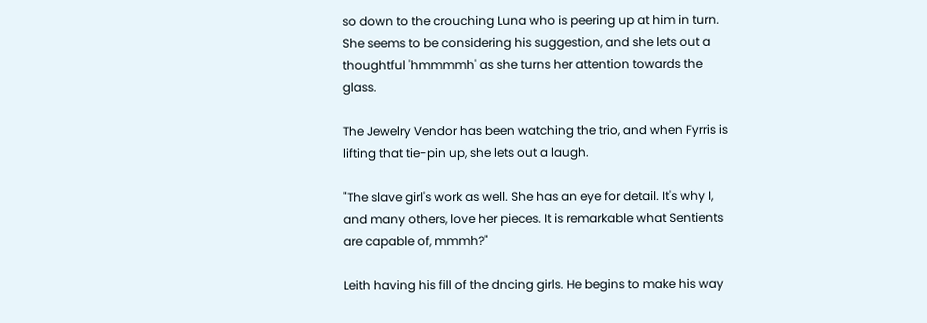so down to the crouching Luna who is peering up at him in turn. She seems to be considering his suggestion, and she lets out a thoughtful 'hmmmmh' as she turns her attention towards the glass.

The Jewelry Vendor has been watching the trio, and when Fyrris is lifting that tie-pin up, she lets out a laugh.

"The slave girl's work as well. She has an eye for detail. It's why I, and many others, love her pieces. It is remarkable what Sentients are capable of, mmmh?"

Leith having his fill of the dncing girls. He begins to make his way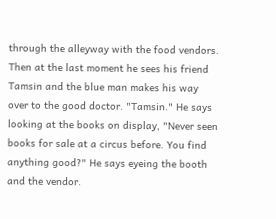through the alleyway with the food vendors. Then at the last moment he sees his friend Tamsin and the blue man makes his way over to the good doctor. "Tamsin." He says looking at the books on display, "Never seen books for sale at a circus before. You find anything good?" He says eyeing the booth and the vendor.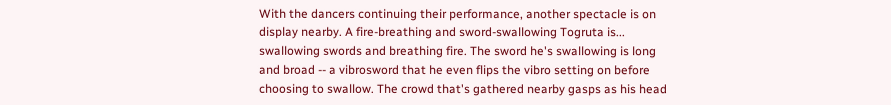With the dancers continuing their performance, another spectacle is on display nearby. A fire-breathing and sword-swallowing Togruta is... swallowing swords and breathing fire. The sword he's swallowing is long and broad -- a vibrosword that he even flips the vibro setting on before choosing to swallow. The crowd that's gathered nearby gasps as his head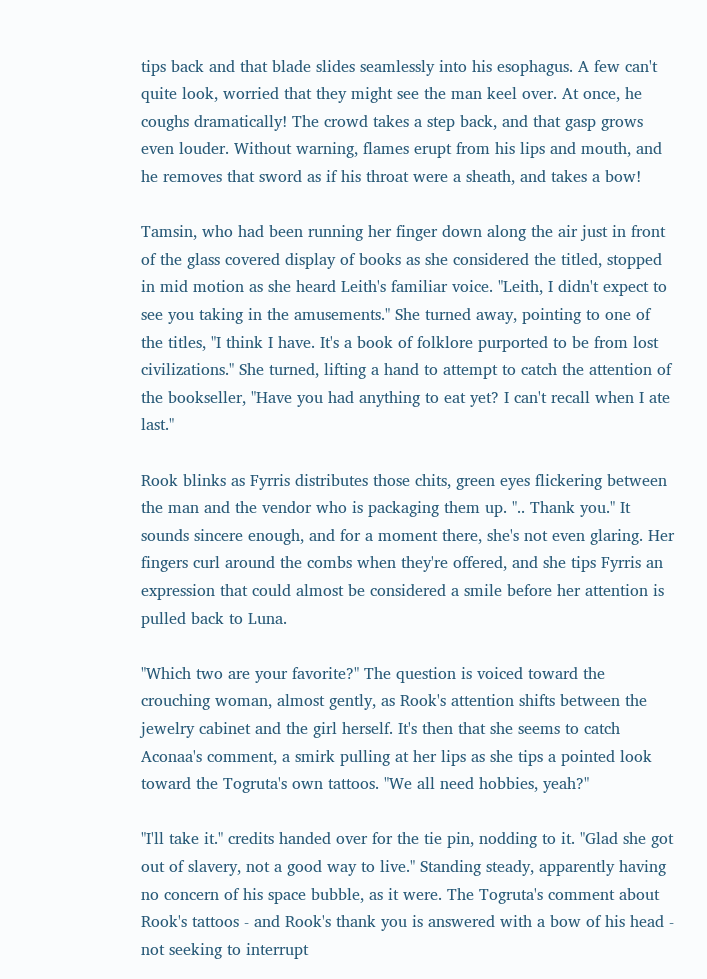tips back and that blade slides seamlessly into his esophagus. A few can't quite look, worried that they might see the man keel over. At once, he coughs dramatically! The crowd takes a step back, and that gasp grows even louder. Without warning, flames erupt from his lips and mouth, and he removes that sword as if his throat were a sheath, and takes a bow!

Tamsin, who had been running her finger down along the air just in front of the glass covered display of books as she considered the titled, stopped in mid motion as she heard Leith's familiar voice. "Leith, I didn't expect to see you taking in the amusements." She turned away, pointing to one of the titles, "I think I have. It's a book of folklore purported to be from lost civilizations." She turned, lifting a hand to attempt to catch the attention of the bookseller, "Have you had anything to eat yet? I can't recall when I ate last."

Rook blinks as Fyrris distributes those chits, green eyes flickering between the man and the vendor who is packaging them up. ".. Thank you." It sounds sincere enough, and for a moment there, she's not even glaring. Her fingers curl around the combs when they're offered, and she tips Fyrris an expression that could almost be considered a smile before her attention is pulled back to Luna.

"Which two are your favorite?" The question is voiced toward the crouching woman, almost gently, as Rook's attention shifts between the jewelry cabinet and the girl herself. It's then that she seems to catch Aconaa's comment, a smirk pulling at her lips as she tips a pointed look toward the Togruta's own tattoos. "We all need hobbies, yeah?"

"I'll take it." credits handed over for the tie pin, nodding to it. "Glad she got out of slavery, not a good way to live." Standing steady, apparently having no concern of his space bubble, as it were. The Togruta's comment about Rook's tattoos - and Rook's thank you is answered with a bow of his head - not seeking to interrupt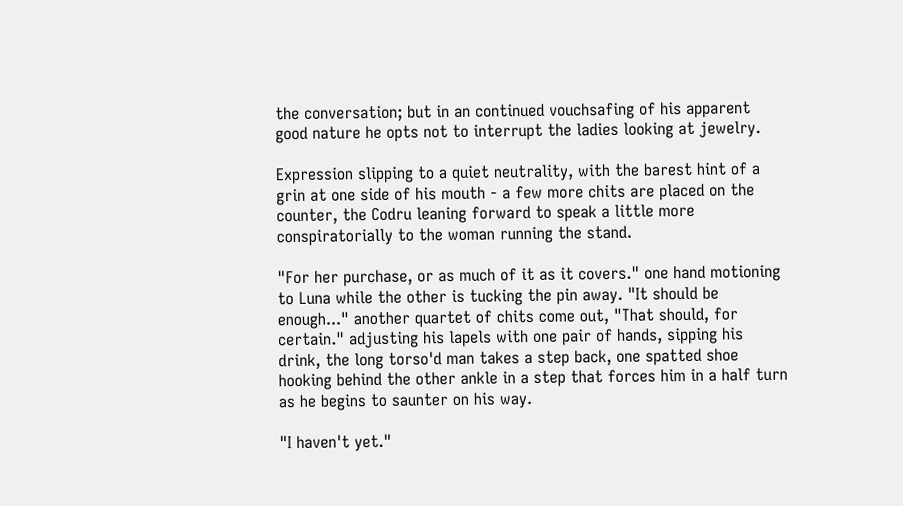the conversation; but in an continued vouchsafing of his apparent good nature he opts not to interrupt the ladies looking at jewelry.

Expression slipping to a quiet neutrality, with the barest hint of a grin at one side of his mouth - a few more chits are placed on the counter, the Codru leaning forward to speak a little more conspiratorially to the woman running the stand.

"For her purchase, or as much of it as it covers." one hand motioning to Luna while the other is tucking the pin away. "It should be enough..." another quartet of chits come out, "That should, for certain." adjusting his lapels with one pair of hands, sipping his drink, the long torso'd man takes a step back, one spatted shoe hooking behind the other ankle in a step that forces him in a half turn as he begins to saunter on his way.

"I haven't yet."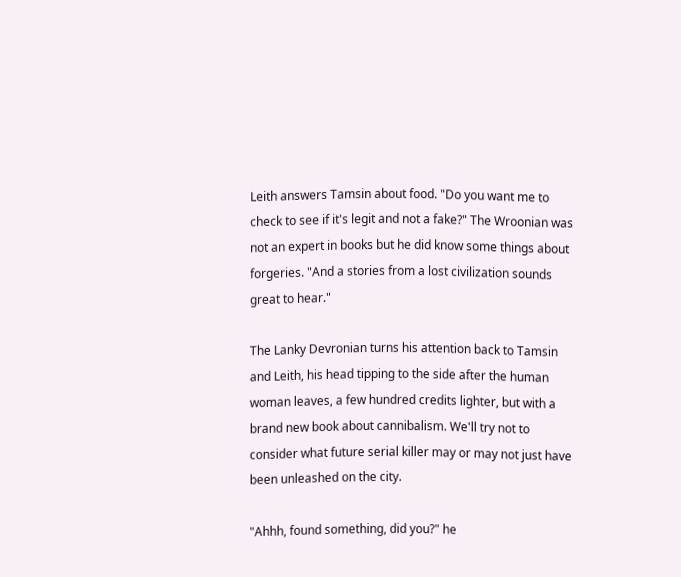Leith answers Tamsin about food. "Do you want me to check to see if it's legit and not a fake?" The Wroonian was not an expert in books but he did know some things about forgeries. "And a stories from a lost civilization sounds great to hear."

The Lanky Devronian turns his attention back to Tamsin and Leith, his head tipping to the side after the human woman leaves, a few hundred credits lighter, but with a brand new book about cannibalism. We'll try not to consider what future serial killer may or may not just have been unleashed on the city.

"Ahhh, found something, did you?" he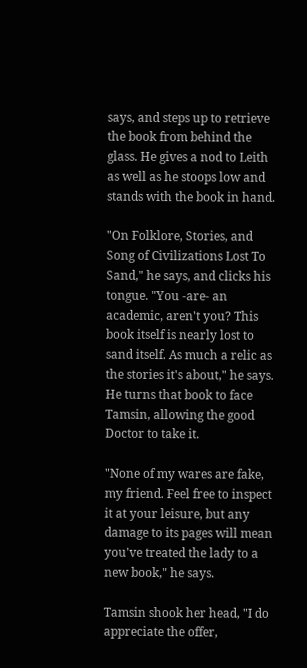says, and steps up to retrieve the book from behind the glass. He gives a nod to Leith as well as he stoops low and stands with the book in hand.

"On Folklore, Stories, and Song of Civilizations Lost To Sand," he says, and clicks his tongue. "You -are- an academic, aren't you? This book itself is nearly lost to sand itself. As much a relic as the stories it's about," he says. He turns that book to face Tamsin, allowing the good Doctor to take it.

"None of my wares are fake, my friend. Feel free to inspect it at your leisure, but any damage to its pages will mean you've treated the lady to a new book," he says.

Tamsin shook her head, "I do appreciate the offer,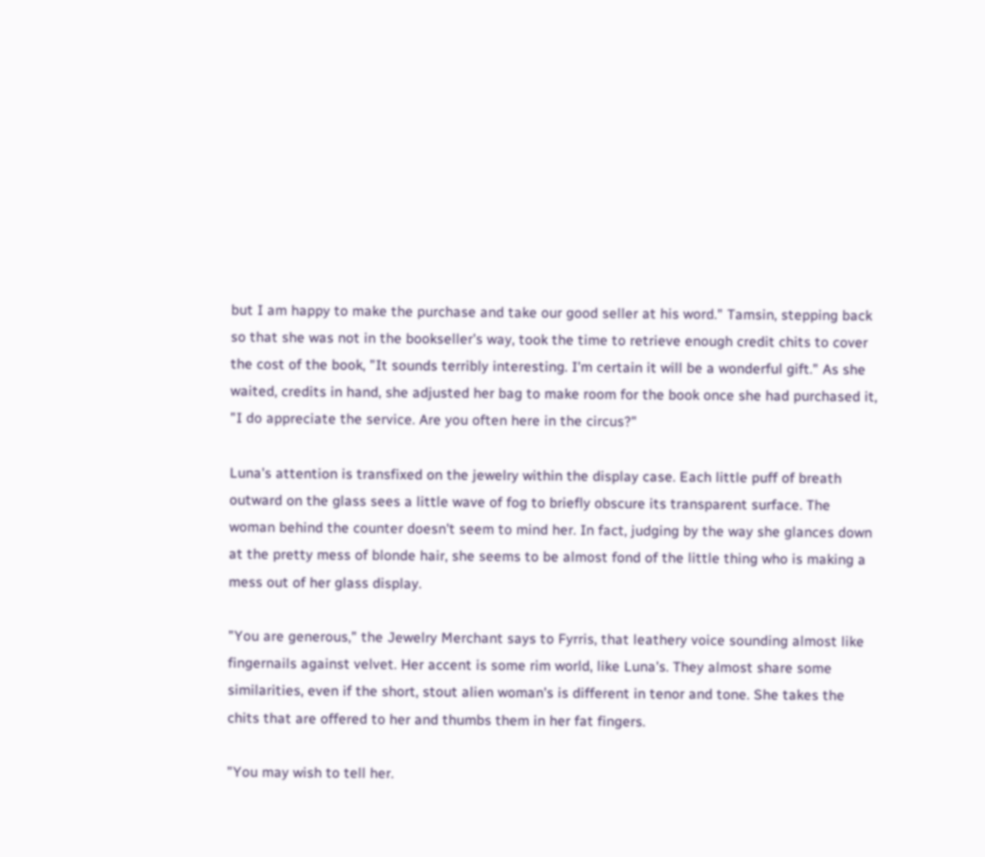but I am happy to make the purchase and take our good seller at his word." Tamsin, stepping back so that she was not in the bookseller's way, took the time to retrieve enough credit chits to cover the cost of the book, "It sounds terribly interesting. I'm certain it will be a wonderful gift." As she waited, credits in hand, she adjusted her bag to make room for the book once she had purchased it, "I do appreciate the service. Are you often here in the circus?"

Luna's attention is transfixed on the jewelry within the display case. Each little puff of breath outward on the glass sees a little wave of fog to briefly obscure its transparent surface. The woman behind the counter doesn't seem to mind her. In fact, judging by the way she glances down at the pretty mess of blonde hair, she seems to be almost fond of the little thing who is making a mess out of her glass display.

"You are generous," the Jewelry Merchant says to Fyrris, that leathery voice sounding almost like fingernails against velvet. Her accent is some rim world, like Luna's. They almost share some similarities, even if the short, stout alien woman's is different in tenor and tone. She takes the chits that are offered to her and thumbs them in her fat fingers.

"You may wish to tell her.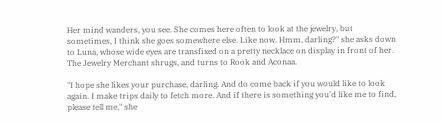Her mind wanders, you see. She comes here often to look at the jewelry, but sometimes, I think she goes somewhere else. Like now. Hmm, darling?" she asks down to Luna, whose wide eyes are transfixed on a pretty necklace on display in front of her. The Jewelry Merchant shrugs, and turns to Rook and Aconaa.

"I hope she likes your purchase, darling. And do come back if you would like to look again. I make trips daily to fetch more. And if there is something you'd like me to find, please tell me," she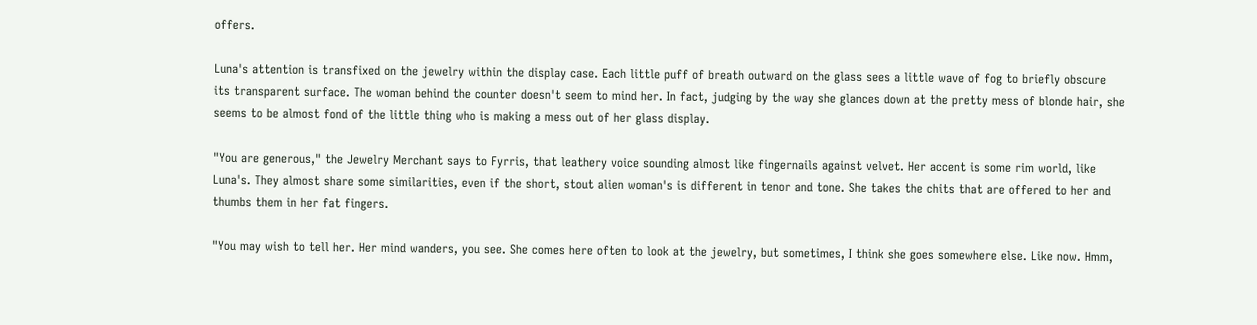offers.

Luna's attention is transfixed on the jewelry within the display case. Each little puff of breath outward on the glass sees a little wave of fog to briefly obscure its transparent surface. The woman behind the counter doesn't seem to mind her. In fact, judging by the way she glances down at the pretty mess of blonde hair, she seems to be almost fond of the little thing who is making a mess out of her glass display.

"You are generous," the Jewelry Merchant says to Fyrris, that leathery voice sounding almost like fingernails against velvet. Her accent is some rim world, like Luna's. They almost share some similarities, even if the short, stout alien woman's is different in tenor and tone. She takes the chits that are offered to her and thumbs them in her fat fingers.

"You may wish to tell her. Her mind wanders, you see. She comes here often to look at the jewelry, but sometimes, I think she goes somewhere else. Like now. Hmm,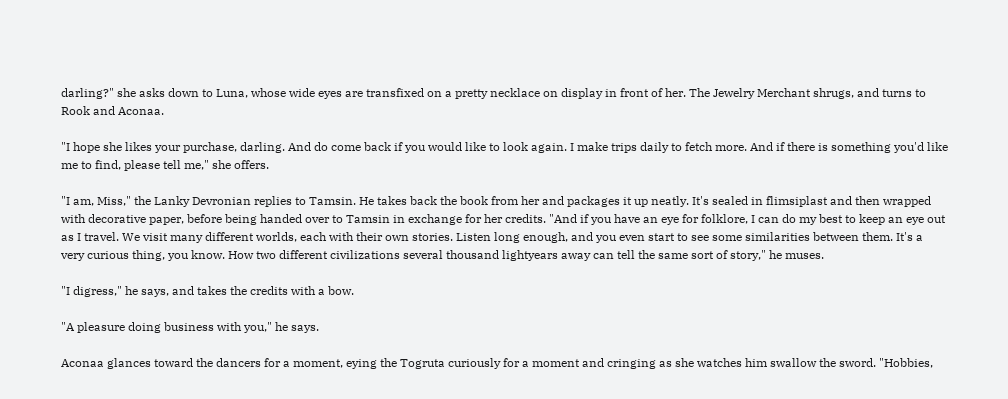darling?" she asks down to Luna, whose wide eyes are transfixed on a pretty necklace on display in front of her. The Jewelry Merchant shrugs, and turns to Rook and Aconaa.

"I hope she likes your purchase, darling. And do come back if you would like to look again. I make trips daily to fetch more. And if there is something you'd like me to find, please tell me," she offers.

"I am, Miss," the Lanky Devronian replies to Tamsin. He takes back the book from her and packages it up neatly. It's sealed in flimsiplast and then wrapped with decorative paper, before being handed over to Tamsin in exchange for her credits. "And if you have an eye for folklore, I can do my best to keep an eye out as I travel. We visit many different worlds, each with their own stories. Listen long enough, and you even start to see some similarities between them. It's a very curious thing, you know. How two different civilizations several thousand lightyears away can tell the same sort of story," he muses.

"I digress," he says, and takes the credits with a bow.

"A pleasure doing business with you," he says.

Aconaa glances toward the dancers for a moment, eying the Togruta curiously for a moment and cringing as she watches him swallow the sword. "Hobbies,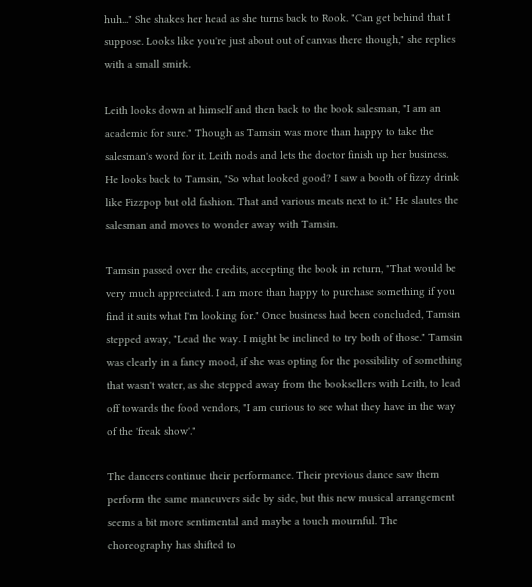huh..." She shakes her head as she turns back to Rook. "Can get behind that I suppose. Looks like you're just about out of canvas there though," she replies with a small smirk.

Leith looks down at himself and then back to the book salesman, "I am an academic for sure." Though as Tamsin was more than happy to take the salesman's word for it. Leith nods and lets the doctor finish up her business. He looks back to Tamsin, "So what looked good? I saw a booth of fizzy drink like Fizzpop but old fashion. That and various meats next to it." He slautes the salesman and moves to wonder away with Tamsin.

Tamsin passed over the credits, accepting the book in return, "That would be very much appreciated. I am more than happy to purchase something if you find it suits what I'm looking for." Once business had been concluded, Tamsin stepped away, "Lead the way. I might be inclined to try both of those." Tamsin was clearly in a fancy mood, if she was opting for the possibility of something that wasn't water, as she stepped away from the booksellers with Leith, to lead off towards the food vendors, "I am curious to see what they have in the way of the 'freak show'."

The dancers continue their performance. Their previous dance saw them perform the same maneuvers side by side, but this new musical arrangement seems a bit more sentimental and maybe a touch mournful. The choreography has shifted to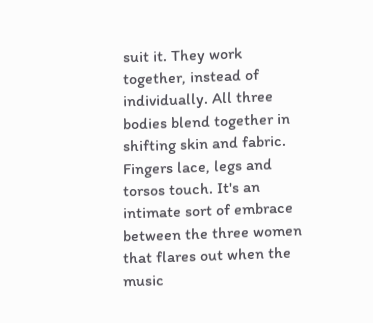suit it. They work together, instead of individually. All three bodies blend together in shifting skin and fabric. Fingers lace, legs and torsos touch. It's an intimate sort of embrace between the three women that flares out when the music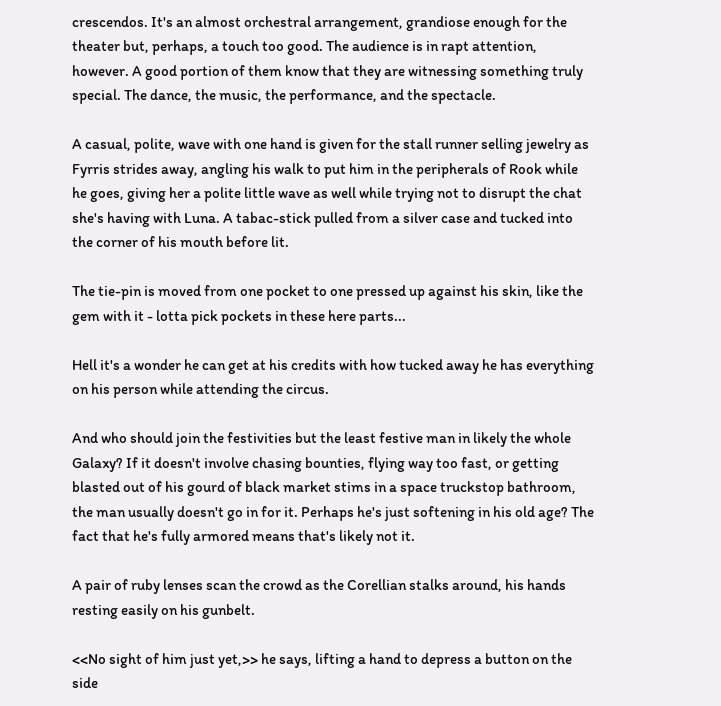crescendos. It's an almost orchestral arrangement, grandiose enough for the theater but, perhaps, a touch too good. The audience is in rapt attention, however. A good portion of them know that they are witnessing something truly special. The dance, the music, the performance, and the spectacle.

A casual, polite, wave with one hand is given for the stall runner selling jewelry as Fyrris strides away, angling his walk to put him in the peripherals of Rook while he goes, giving her a polite little wave as well while trying not to disrupt the chat she's having with Luna. A tabac-stick pulled from a silver case and tucked into the corner of his mouth before lit.

The tie-pin is moved from one pocket to one pressed up against his skin, like the gem with it - lotta pick pockets in these here parts...

Hell it's a wonder he can get at his credits with how tucked away he has everything on his person while attending the circus.

And who should join the festivities but the least festive man in likely the whole Galaxy? If it doesn't involve chasing bounties, flying way too fast, or getting blasted out of his gourd of black market stims in a space truckstop bathroom, the man usually doesn't go in for it. Perhaps he's just softening in his old age? The fact that he's fully armored means that's likely not it.

A pair of ruby lenses scan the crowd as the Corellian stalks around, his hands resting easily on his gunbelt.

<<No sight of him just yet,>> he says, lifting a hand to depress a button on the side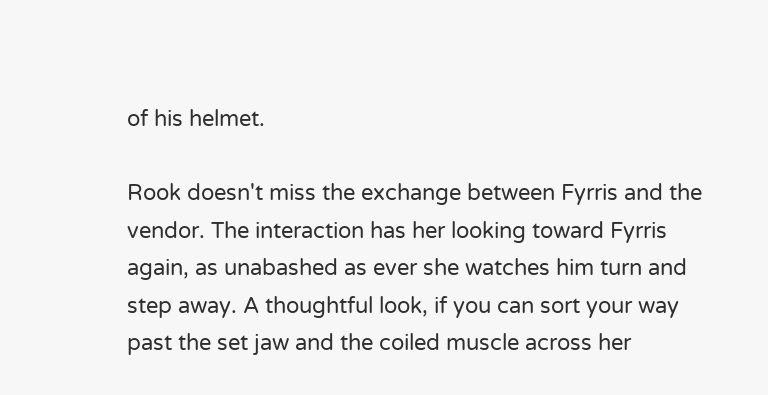of his helmet.

Rook doesn't miss the exchange between Fyrris and the vendor. The interaction has her looking toward Fyrris again, as unabashed as ever she watches him turn and step away. A thoughtful look, if you can sort your way past the set jaw and the coiled muscle across her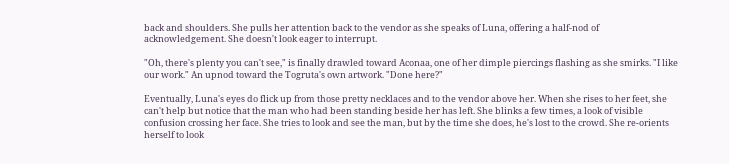back and shoulders. She pulls her attention back to the vendor as she speaks of Luna, offering a half-nod of acknowledgement. She doesn't look eager to interrupt.

"Oh, there's plenty you can't see," is finally drawled toward Aconaa, one of her dimple piercings flashing as she smirks. "I like our work." An upnod toward the Togruta's own artwork. "Done here?"

Eventually, Luna's eyes do flick up from those pretty necklaces and to the vendor above her. When she rises to her feet, she can't help but notice that the man who had been standing beside her has left. She blinks a few times, a look of visible confusion crossing her face. She tries to look and see the man, but by the time she does, he's lost to the crowd. She re-orients herself to look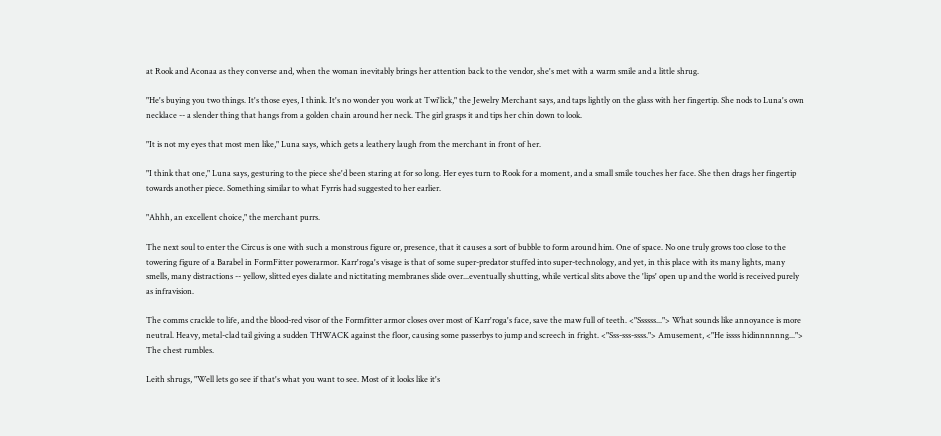at Rook and Aconaa as they converse and, when the woman inevitably brings her attention back to the vendor, she's met with a warm smile and a little shrug.

"He's buying you two things. It's those eyes, I think. It's no wonder you work at Twi'lick," the Jewelry Merchant says, and taps lightly on the glass with her fingertip. She nods to Luna's own necklace -- a slender thing that hangs from a golden chain around her neck. The girl grasps it and tips her chin down to look.

"It is not my eyes that most men like," Luna says, which gets a leathery laugh from the merchant in front of her.

"I think that one," Luna says, gesturing to the piece she'd been staring at for so long. Her eyes turn to Rook for a moment, and a small smile touches her face. She then drags her fingertip towards another piece. Something similar to what Fyrris had suggested to her earlier.

"Ahhh, an excellent choice," the merchant purrs.

The next soul to enter the Circus is one with such a monstrous figure or, presence, that it causes a sort of bubble to form around him. One of space. No one truly grows too close to the towering figure of a Barabel in FormFitter powerarmor. Karr'roga's visage is that of some super-predator stuffed into super-technology, and yet, in this place with its many lights, many smells, many distractions -- yellow, slitted eyes dialate and nictitating membranes slide over...eventually shutting, while vertical slits above the 'lips' open up and the world is received purely as infravision.

The comms crackle to life, and the blood-red visor of the Formfitter armor closes over most of Karr'roga's face, save the maw full of teeth. <"Ssssss..."> What sounds like annoyance is more neutral. Heavy, metal-clad tail giving a sudden THWACK against the floor, causing some passerbys to jump and screech in fright. <"Sss-sss-ssss."> Amusement, <"He issss hidinnnnnng..."> The chest rumbles.

Leith shrugs, "Well lets go see if that's what you want to see. Most of it looks like it's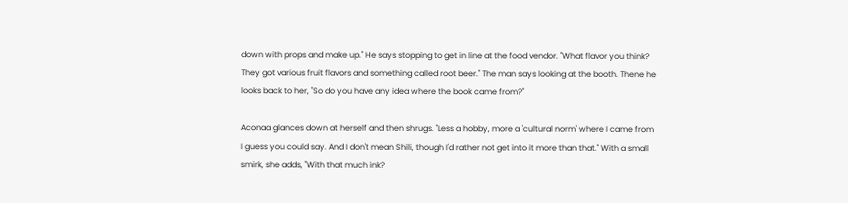down with props and make up." He says stopping to get in line at the food vendor. "What flavor you think? They got various fruit flavors and something called root beer." The man says looking at the booth. Thene he looks back to her, "So do you have any idea where the book came from?"

Aconaa glances down at herself and then shrugs. "Less a hobby, more a 'cultural norm' where I came from I guess you could say. And I don't mean Shili, though I'd rather not get into it more than that." With a small smirk, she adds, "With that much ink?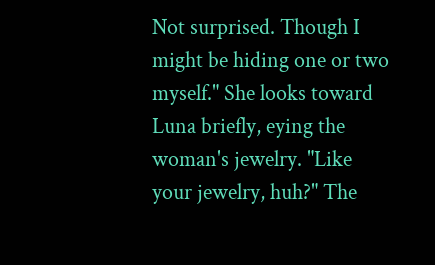Not surprised. Though I might be hiding one or two myself." She looks toward Luna briefly, eying the woman's jewelry. "Like your jewelry, huh?" The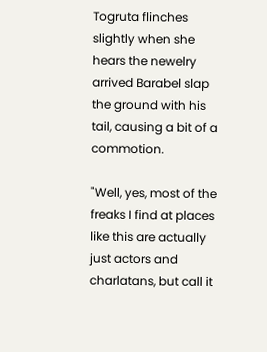Togruta flinches slightly when she hears the newelry arrived Barabel slap the ground with his tail, causing a bit of a commotion.

"Well, yes, most of the freaks I find at places like this are actually just actors and charlatans, but call it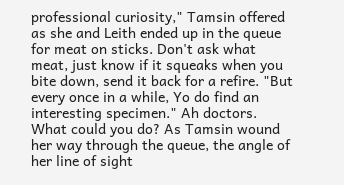professional curiosity," Tamsin offered as she and Leith ended up in the queue for meat on sticks. Don't ask what meat, just know if it squeaks when you bite down, send it back for a refire. "But every once in a while, Yo do find an interesting specimen." Ah doctors. What could you do? As Tamsin wound her way through the queue, the angle of her line of sight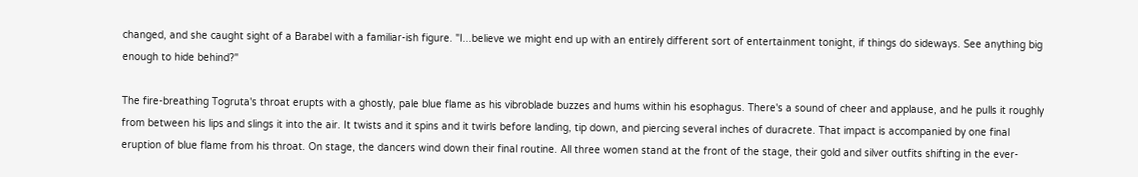changed, and she caught sight of a Barabel with a familiar-ish figure. "I...believe we might end up with an entirely different sort of entertainment tonight, if things do sideways. See anything big enough to hide behind?"

The fire-breathing Togruta's throat erupts with a ghostly, pale blue flame as his vibroblade buzzes and hums within his esophagus. There's a sound of cheer and applause, and he pulls it roughly from between his lips and slings it into the air. It twists and it spins and it twirls before landing, tip down, and piercing several inches of duracrete. That impact is accompanied by one final eruption of blue flame from his throat. On stage, the dancers wind down their final routine. All three women stand at the front of the stage, their gold and silver outfits shifting in the ever-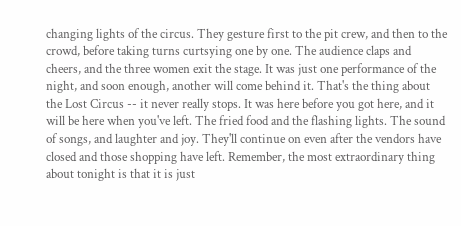changing lights of the circus. They gesture first to the pit crew, and then to the crowd, before taking turns curtsying one by one. The audience claps and cheers, and the three women exit the stage. It was just one performance of the night, and soon enough, another will come behind it. That's the thing about the Lost Circus -- it never really stops. It was here before you got here, and it will be here when you've left. The fried food and the flashing lights. The sound of songs, and laughter and joy. They'll continue on even after the vendors have closed and those shopping have left. Remember, the most extraordinary thing about tonight is that it is just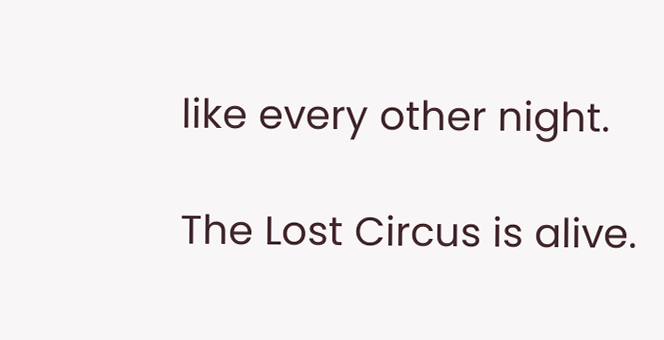like every other night.

The Lost Circus is alive.